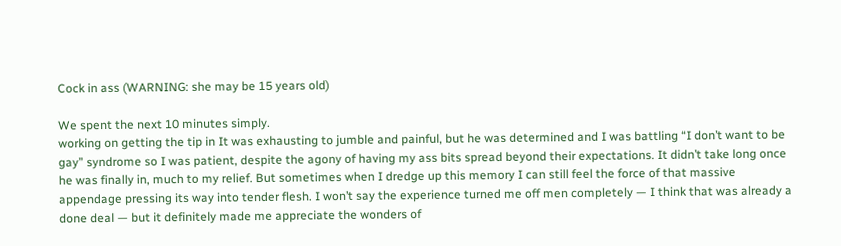Cock in ass (WARNING: she may be 15 years old)

We spent the next 10 minutes simply.
working on getting the tip in It was exhausting to jumble and painful, but he was determined and I was battling “I don’t want to be gay” syndrome so I was patient, despite the agony of having my ass bits spread beyond their expectations. It didn’t take long once he was finally in, much to my relief. But sometimes when I dredge up this memory I can still feel the force of that massive appendage pressing its way into tender flesh. I won’t say the experience turned me off men completely — I think that was already a done deal — but it definitely made me appreciate the wonders of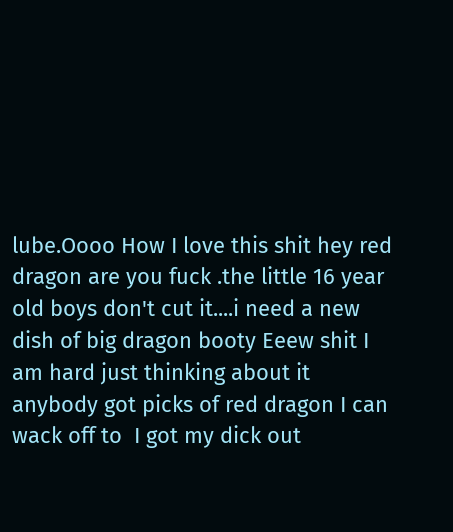lube.Oooo How I love this shit hey red dragon are you fuck .the little 16 year old boys don't cut it....i need a new dish of big dragon booty Eeew shit I am hard just thinking about it anybody got picks of red dragon I can wack off to  I got my dick out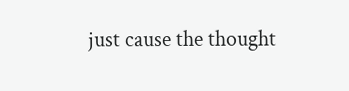just cause the thought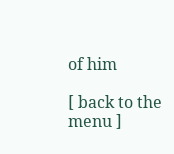of him

[ back to the menu ]